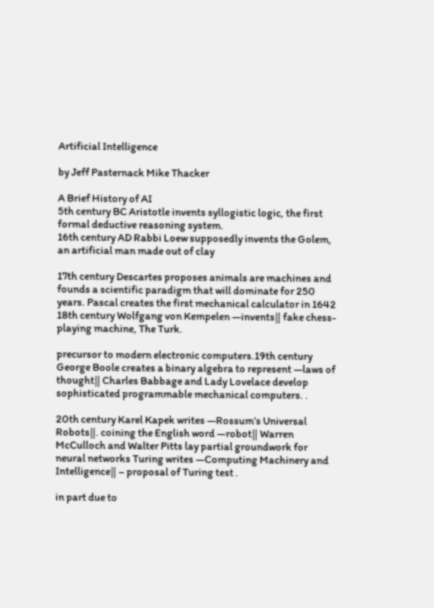Artificial Intelligence

by Jeff Pasternack Mike Thacker

A Brief History of AI
5th century BC Aristotle invents syllogistic logic, the first formal deductive reasoning system.
16th century AD Rabbi Loew supposedly invents the Golem, an artificial man made out of clay

17th century Descartes proposes animals are machines and founds a scientific paradigm that will dominate for 250 years. Pascal creates the first mechanical calculator in 1642
18th century Wolfgang von Kempelen ―invents‖ fake chess-playing machine, The Turk.

precursor to modern electronic computers.19th century George Boole creates a binary algebra to represent ―laws of thought‖ Charles Babbage and Lady Lovelace develop sophisticated programmable mechanical computers. .

20th century Karel Kapek writes ―Rossum’s Universal Robots‖. coining the English word ―robot‖ Warren McCulloch and Walter Pitts lay partial groundwork for neural networks Turing writes ―Computing Machinery and Intelligence‖ – proposal of Turing test .

in part due to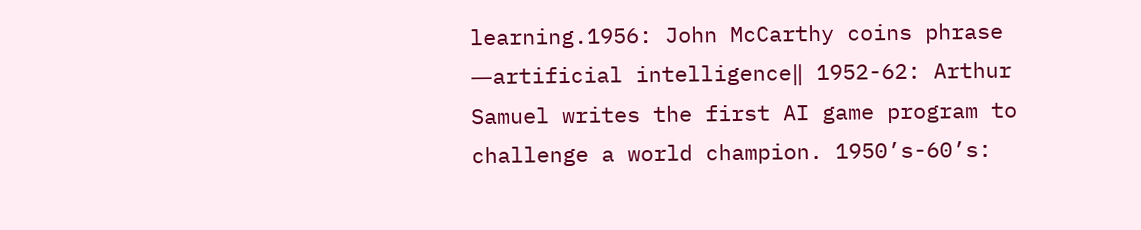learning.1956: John McCarthy coins phrase ―artificial intelligence‖ 1952-62: Arthur Samuel writes the first AI game program to challenge a world champion. 1950’s-60’s: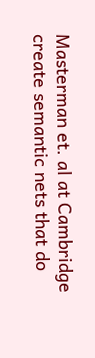Masterman et. al at Cambridge create semantic nets that do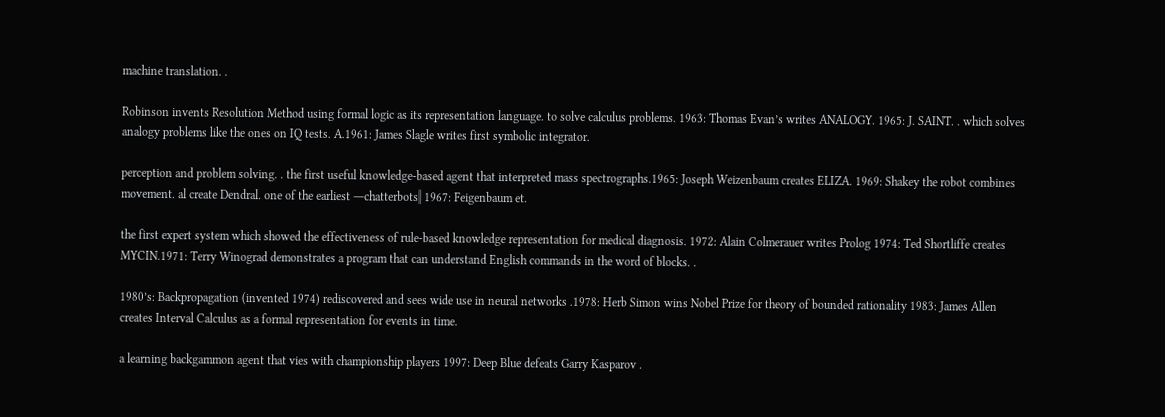machine translation. .

Robinson invents Resolution Method using formal logic as its representation language. to solve calculus problems. 1963: Thomas Evan’s writes ANALOGY. 1965: J. SAINT. . which solves analogy problems like the ones on IQ tests. A.1961: James Slagle writes first symbolic integrator.

perception and problem solving. . the first useful knowledge-based agent that interpreted mass spectrographs.1965: Joseph Weizenbaum creates ELIZA. 1969: Shakey the robot combines movement. al create Dendral. one of the earliest ―chatterbots‖ 1967: Feigenbaum et.

the first expert system which showed the effectiveness of rule-based knowledge representation for medical diagnosis. 1972: Alain Colmerauer writes Prolog 1974: Ted Shortliffe creates MYCIN.1971: Terry Winograd demonstrates a program that can understand English commands in the word of blocks. .

1980’s: Backpropagation (invented 1974) rediscovered and sees wide use in neural networks .1978: Herb Simon wins Nobel Prize for theory of bounded rationality 1983: James Allen creates Interval Calculus as a formal representation for events in time.

a learning backgammon agent that vies with championship players 1997: Deep Blue defeats Garry Kasparov .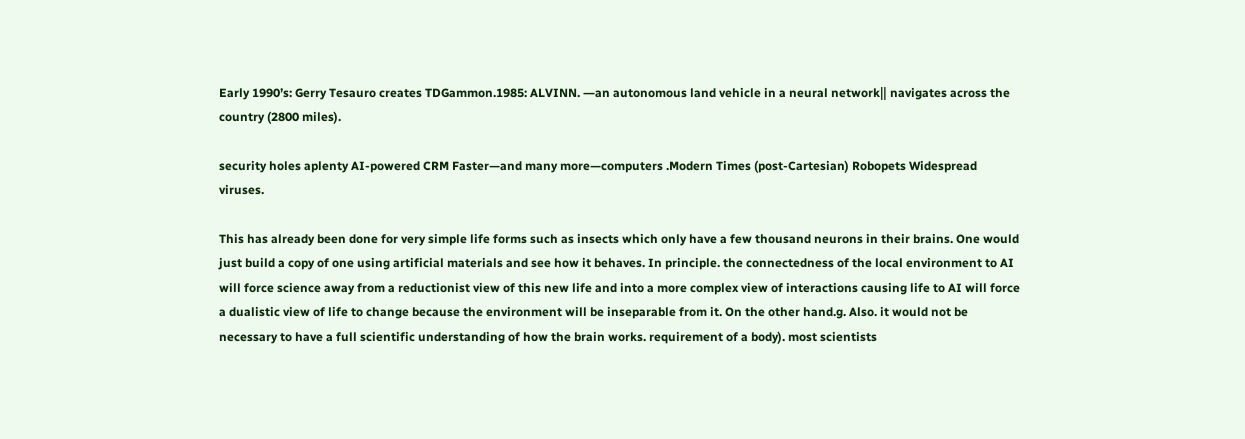Early 1990’s: Gerry Tesauro creates TDGammon.1985: ALVINN. ―an autonomous land vehicle in a neural network‖ navigates across the country (2800 miles).

security holes aplenty AI-powered CRM Faster—and many more—computers .Modern Times (post-Cartesian) Robopets Widespread viruses.

This has already been done for very simple life forms such as insects which only have a few thousand neurons in their brains. One would just build a copy of one using artificial materials and see how it behaves. In principle. the connectedness of the local environment to AI will force science away from a reductionist view of this new life and into a more complex view of interactions causing life to AI will force a dualistic view of life to change because the environment will be inseparable from it. On the other hand.g. Also. it would not be necessary to have a full scientific understanding of how the brain works. requirement of a body). most scientists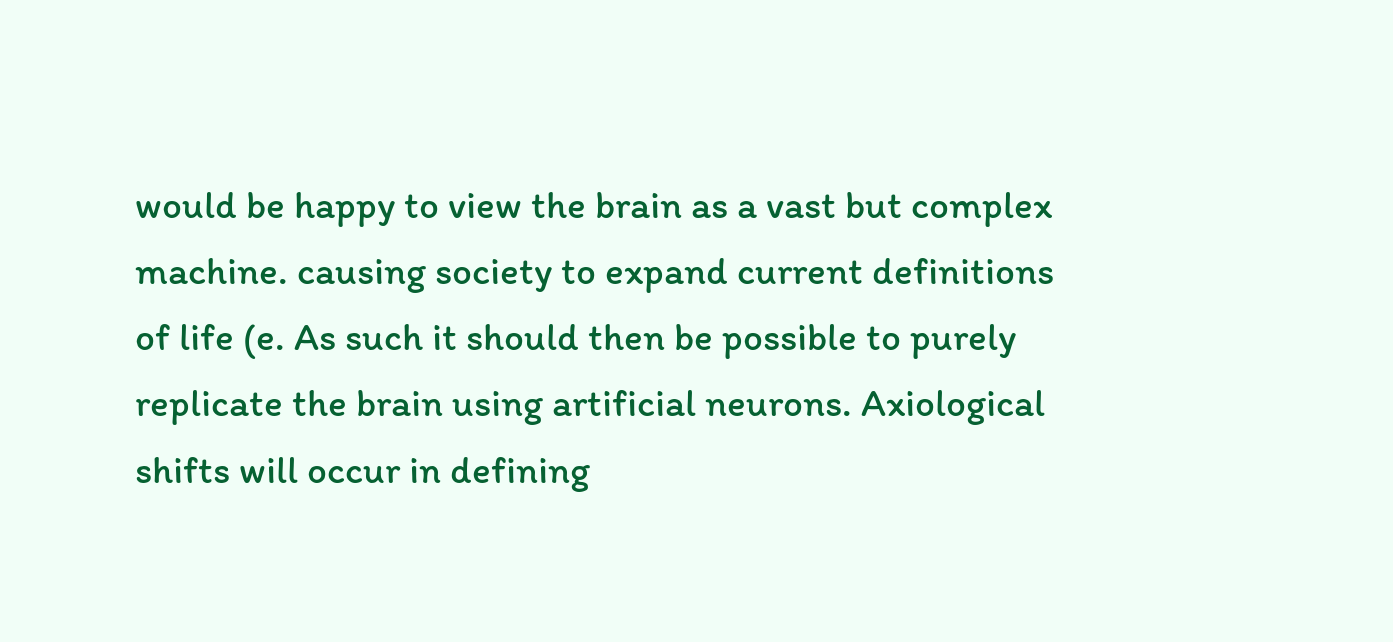would be happy to view the brain as a vast but complex machine. causing society to expand current definitions of life (e. As such it should then be possible to purely replicate the brain using artificial neurons. Axiological shifts will occur in defining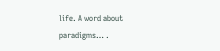life. A word about paradigms… .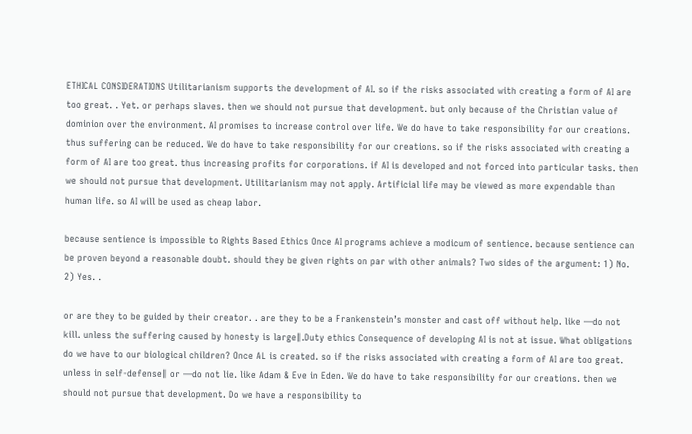ETHICAL CONSIDERATIONS Utilitarianism supports the development of AI. so if the risks associated with creating a form of AI are too great. . Yet. or perhaps slaves. then we should not pursue that development. but only because of the Christian value of dominion over the environment. AI promises to increase control over life. We do have to take responsibility for our creations. thus suffering can be reduced. We do have to take responsibility for our creations. so if the risks associated with creating a form of AI are too great. thus increasing profits for corporations. if AI is developed and not forced into particular tasks. then we should not pursue that development. Utilitarianism may not apply. Artificial life may be viewed as more expendable than human life. so AI will be used as cheap labor.

because sentience is impossible to Rights Based Ethics Once AI programs achieve a modicum of sentience. because sentience can be proven beyond a reasonable doubt. should they be given rights on par with other animals? Two sides of the argument: 1) No. 2) Yes. .

or are they to be guided by their creator. . are they to be a Frankenstein’s monster and cast off without help. like ―do not kill. unless the suffering caused by honesty is large‖.Duty ethics Consequence of developing AI is not at issue. What obligations do we have to our biological children? Once AL is created. so if the risks associated with creating a form of AI are too great. unless in self-defense‖ or ―do not lie. like Adam & Eve in Eden. We do have to take responsibility for our creations. then we should not pursue that development. Do we have a responsibility to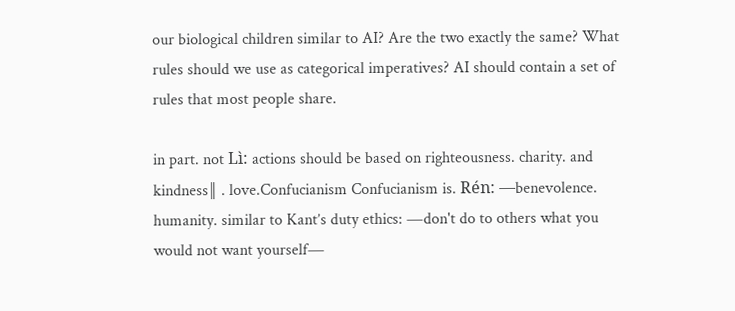our biological children similar to AI? Are the two exactly the same? What rules should we use as categorical imperatives? AI should contain a set of rules that most people share.

in part. not Lì: actions should be based on righteousness. charity. and kindness‖ . love.Confucianism Confucianism is. Rén: ―benevolence. humanity. similar to Kant’s duty ethics: ―don't do to others what you would not want yourself―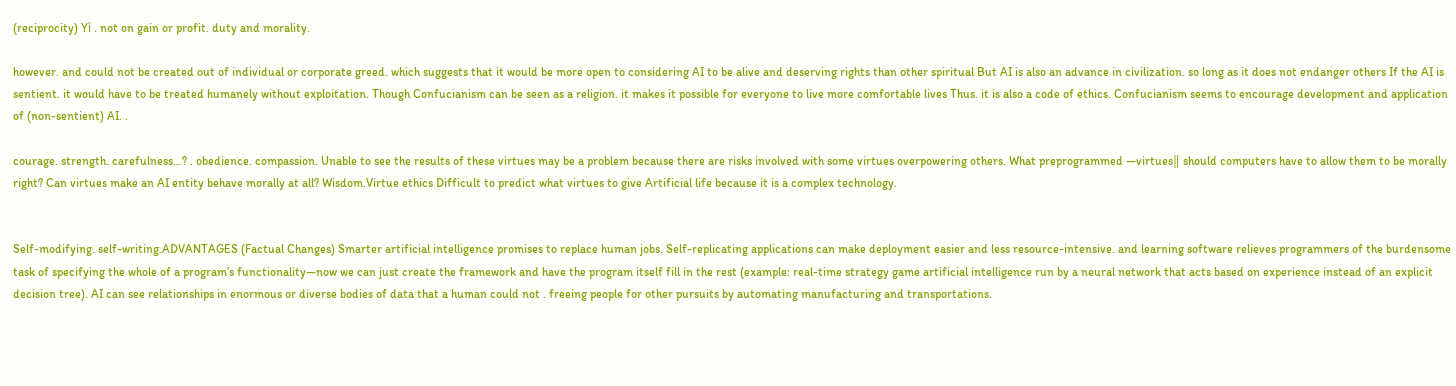(reciprocity) Yì . not on gain or profit. duty and morality.

however. and could not be created out of individual or corporate greed. which suggests that it would be more open to considering AI to be alive and deserving rights than other spiritual But AI is also an advance in civilization. so long as it does not endanger others If the AI is sentient. it would have to be treated humanely without exploitation. Though Confucianism can be seen as a religion. it makes it possible for everyone to live more comfortable lives Thus. it is also a code of ethics. Confucianism seems to encourage development and application of (non-sentient) AI. .

courage. strength. carefulness…? . obedience. compassion. Unable to see the results of these virtues may be a problem because there are risks involved with some virtues overpowering others. What preprogrammed ―virtues‖ should computers have to allow them to be morally right? Can virtues make an AI entity behave morally at all? Wisdom.Virtue ethics Difficult to predict what virtues to give Artificial life because it is a complex technology.


Self-modifying. self-writing.ADVANTAGES (Factual Changes) Smarter artificial intelligence promises to replace human jobs. Self-replicating applications can make deployment easier and less resource-intensive. and learning software relieves programmers of the burdensome task of specifying the whole of a program’s functionality—now we can just create the framework and have the program itself fill in the rest (example: real-time strategy game artificial intelligence run by a neural network that acts based on experience instead of an explicit decision tree). AI can see relationships in enormous or diverse bodies of data that a human could not . freeing people for other pursuits by automating manufacturing and transportations.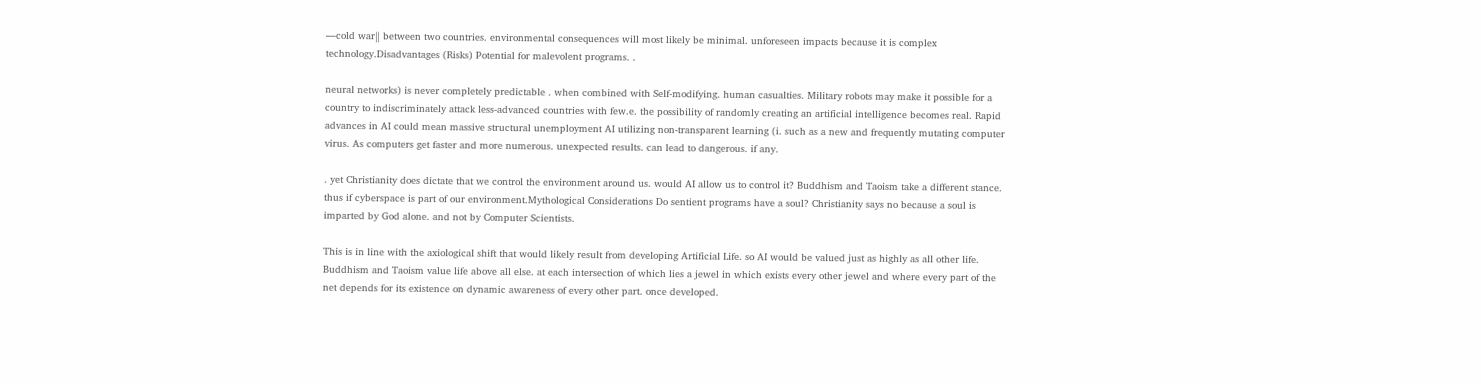―cold war‖ between two countries. environmental consequences will most likely be minimal. unforeseen impacts because it is complex technology.Disadvantages (Risks) Potential for malevolent programs. .

neural networks) is never completely predictable . when combined with Self-modifying. human casualties. Military robots may make it possible for a country to indiscriminately attack less-advanced countries with few.e. the possibility of randomly creating an artificial intelligence becomes real. Rapid advances in AI could mean massive structural unemployment AI utilizing non-transparent learning (i. such as a new and frequently mutating computer virus. As computers get faster and more numerous. unexpected results. can lead to dangerous. if any.

. yet Christianity does dictate that we control the environment around us. would AI allow us to control it? Buddhism and Taoism take a different stance. thus if cyberspace is part of our environment.Mythological Considerations Do sentient programs have a soul? Christianity says no because a soul is imparted by God alone. and not by Computer Scientists.

This is in line with the axiological shift that would likely result from developing Artificial Life. so AI would be valued just as highly as all other life. Buddhism and Taoism value life above all else. at each intersection of which lies a jewel in which exists every other jewel and where every part of the net depends for its existence on dynamic awareness of every other part. once developed.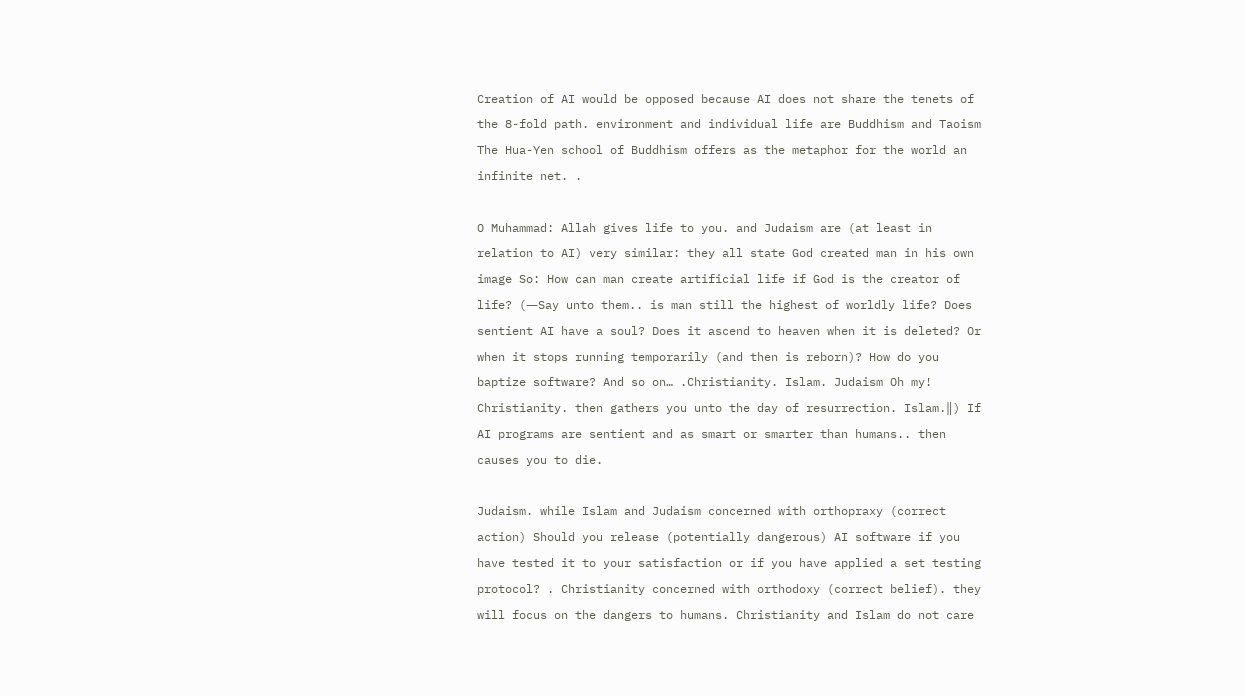Creation of AI would be opposed because AI does not share the tenets of the 8-fold path. environment and individual life are Buddhism and Taoism The Hua-Yen school of Buddhism offers as the metaphor for the world an infinite net. .

O Muhammad: Allah gives life to you. and Judaism are (at least in relation to AI) very similar: they all state God created man in his own image So: How can man create artificial life if God is the creator of life? (―Say unto them.. is man still the highest of worldly life? Does sentient AI have a soul? Does it ascend to heaven when it is deleted? Or when it stops running temporarily (and then is reborn)? How do you baptize software? And so on… .Christianity. Islam. Judaism Oh my! Christianity. then gathers you unto the day of resurrection. Islam.‖) If AI programs are sentient and as smart or smarter than humans.. then causes you to die.

Judaism. while Islam and Judaism concerned with orthopraxy (correct action) Should you release (potentially dangerous) AI software if you have tested it to your satisfaction or if you have applied a set testing protocol? . Christianity concerned with orthodoxy (correct belief). they will focus on the dangers to humans. Christianity and Islam do not care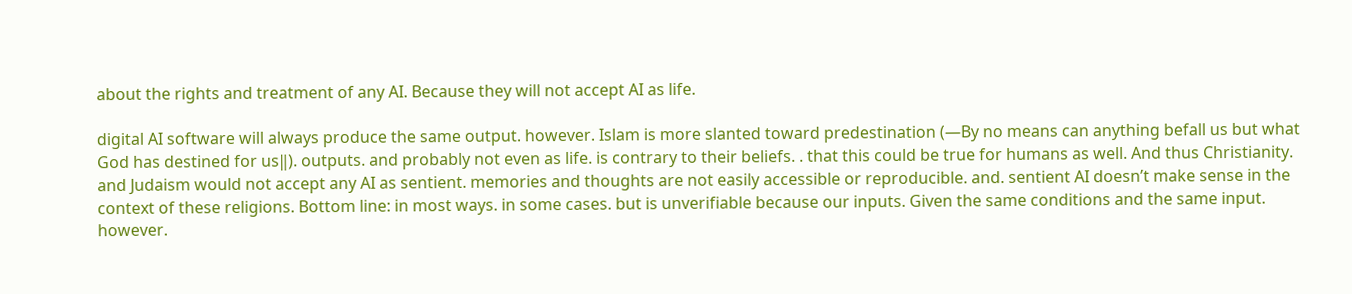about the rights and treatment of any AI. Because they will not accept AI as life.

digital AI software will always produce the same output. however. Islam is more slanted toward predestination (―By no means can anything befall us but what God has destined for us‖). outputs. and probably not even as life. is contrary to their beliefs. . that this could be true for humans as well. And thus Christianity. and Judaism would not accept any AI as sentient. memories and thoughts are not easily accessible or reproducible. and. sentient AI doesn’t make sense in the context of these religions. Bottom line: in most ways. in some cases. but is unverifiable because our inputs. Given the same conditions and the same input. however.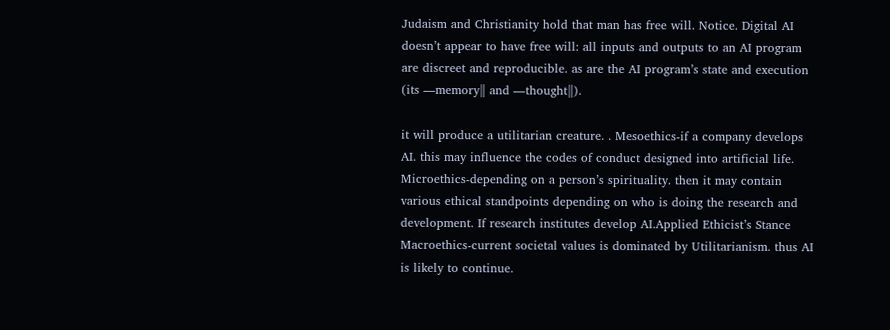Judaism and Christianity hold that man has free will. Notice. Digital AI doesn’t appear to have free will: all inputs and outputs to an AI program are discreet and reproducible. as are the AI program’s state and execution (its ―memory‖ and ―thought‖).

it will produce a utilitarian creature. . Mesoethics-if a company develops AI. this may influence the codes of conduct designed into artificial life. Microethics-depending on a person’s spirituality. then it may contain various ethical standpoints depending on who is doing the research and development. If research institutes develop AI.Applied Ethicist’s Stance Macroethics-current societal values is dominated by Utilitarianism. thus AI is likely to continue.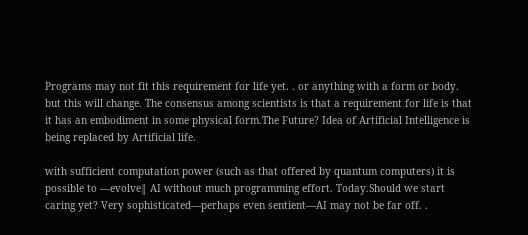Programs may not fit this requirement for life yet. . or anything with a form or body. but this will change. The consensus among scientists is that a requirement for life is that it has an embodiment in some physical form.The Future? Idea of Artificial Intelligence is being replaced by Artificial life.

with sufficient computation power (such as that offered by quantum computers) it is possible to ―evolve‖ AI without much programming effort. Today.Should we start caring yet? Very sophisticated—perhaps even sentient—AI may not be far off. .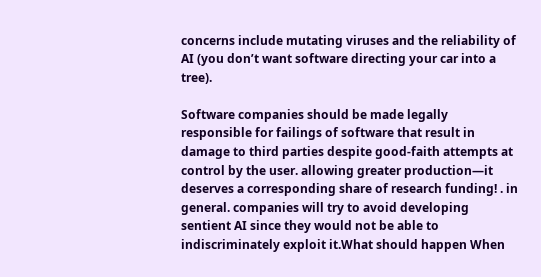concerns include mutating viruses and the reliability of AI (you don’t want software directing your car into a tree).

Software companies should be made legally responsible for failings of software that result in damage to third parties despite good-faith attempts at control by the user. allowing greater production—it deserves a corresponding share of research funding! . in general. companies will try to avoid developing sentient AI since they would not be able to indiscriminately exploit it.What should happen When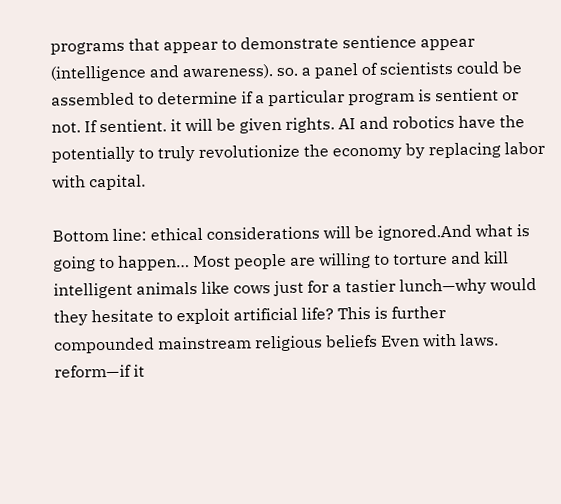programs that appear to demonstrate sentience appear (intelligence and awareness). so. a panel of scientists could be assembled to determine if a particular program is sentient or not. If sentient. it will be given rights. AI and robotics have the potentially to truly revolutionize the economy by replacing labor with capital.

Bottom line: ethical considerations will be ignored.And what is going to happen… Most people are willing to torture and kill intelligent animals like cows just for a tastier lunch—why would they hesitate to exploit artificial life? This is further compounded mainstream religious beliefs Even with laws. reform—if it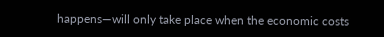happens—will only take place when the economic costs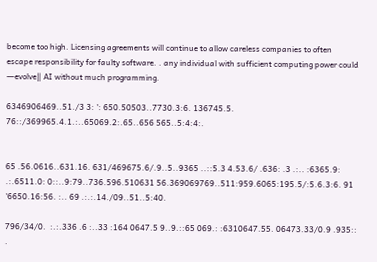become too high. Licensing agreements will continue to allow careless companies to often escape responsibility for faulty software. . any individual with sufficient computing power could ―evolve‖ AI without much programming.

6346906469..51./3 3: ': 650.50503..7730.3:6. 136745.5. 76::/369965.4.1.:..65069.2:.65..656 565..5:4:4:.


65 .56.0616..631.16. 631/469675.6/.9..5..9365 ..::5.3 4.53.6/ .636: .3 .:.. :6365.9: .:.6511.0: 0::..9:79..736.596.510631 56.369069769..511:959.6065:195.5/:5.6.3:6. 91 '6650.16:56. :.. 69 .:.:.14./09..51..5:40.

796/34/0.  :.:.336 .6 :..33 :164 0647.5 9..9.::65 069.: :6310647.55. 06473.33/0.9 .935:: .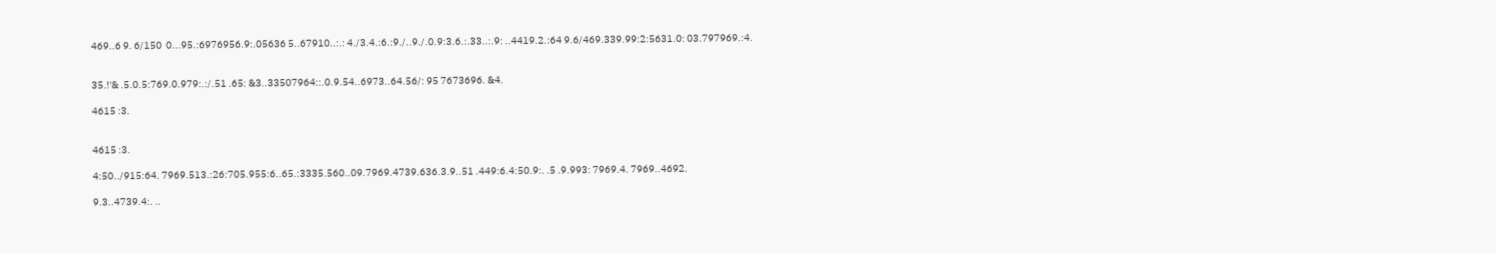469..6 9. 6/150  0...95.:6976956.9:.05636 5..67910..:.: 4./3.4.:6.:9./..9./.0.9:3.6.:.33..:.9: ..4419.2.:64 9.6/469.339.99:2:5631.0: 03.797969.:4.


35.!'& .5.0.5:769.0.979:.:/.51 .65: &3..33507964::.0.9.54..6973..64.56/: 95 7673696. &4.

4615 :3.


4615 :3.

4:50../915:64. 7969.513.:26:705.955:6..65.:3335.560..09.7969.4739.636.3.9..51 .449:6.4:50.9:. .5 .9.993: 7969.4. 7969..4692.

9.3..4739.4:. ..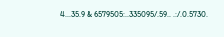4...35.9 & 6579505:..335095/.59.. .:/.0.5730.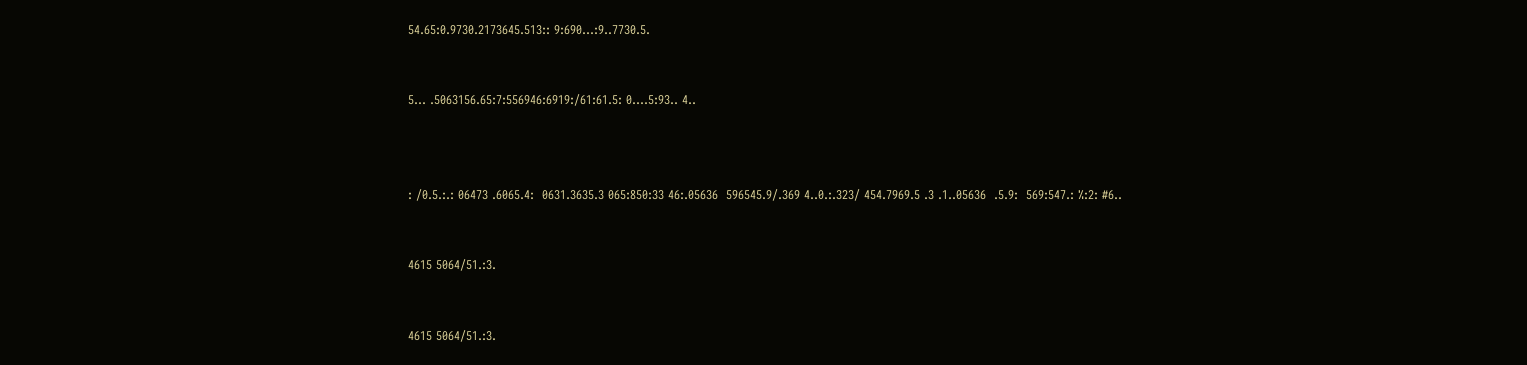54.65:0.9730.2173645.513:: 9:690...:9..7730.5.


5... .5063156.65:7:556946:6919:/61:61.5: 0....5:93.. 4..



: /0.5.:.: 06473 .6065.4:  0631.3635.3 065:850:33 46:.05636  596545.9/.369 4..0.:.323/ 454.7969.5 .3 .1..05636  .5.9:  569:547.: %:2: #6..


4615 5064/51.:3.


4615 5064/51.:3.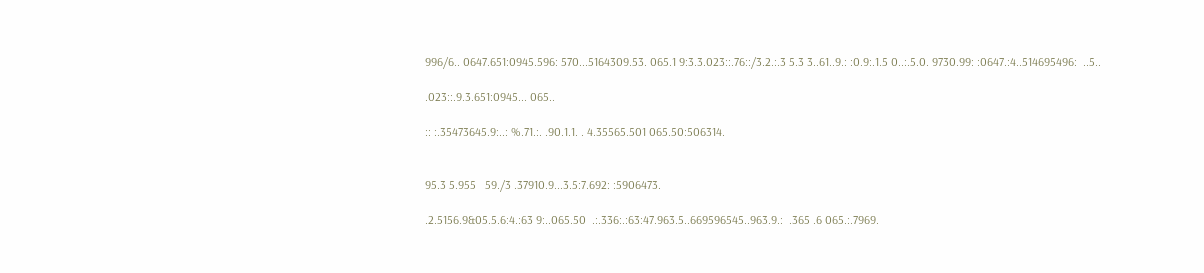996/6.. 0647.651:0945.596: 570...5164309.53. 065.1 9:3.3.023::.76::/3.2.:.3 5.3 3..61..9.: :0.9:.1.5 0..:.5.0. 9730.99: :0647.:4..514695496:  ..5..

.023::.9.3.651:0945... 065..

:: :.35473645.9:..: %.71.:. .90.1.1. . 4.35565.501 065.50:506314.


95.3 5.955   59./3 .37910.9...3.5:7.692: :5906473.

.2.5156.9&05.5.6:4.:63 9:..065.50  .:.336:.:63:47.963.5..669596545..963.9.:  .365 .6 065.:.7969.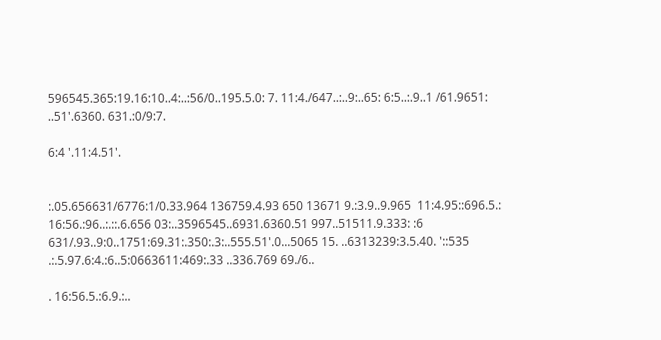596545.365:19.16:10..4:..:56/0..195.5.0: 7. 11:4./647..:..9:..65: 6:5..:.9..1 /61.9651: ..51'.6360. 631.:0/9:7.

6:4 '.11:4.51'.


:.05.656631/6776:1/0.33.964 136759.4.93 650 13671 9.:3.9..9.965  11:4.95::696.5.: 16:56.:96..:.::.6.656 03:..3596545..6931.6360.51 997..51511.9.333: :6 631/.93..9:0..1751:69.31:.350:.3:..555.51'.0...5065 15. ..6313239:3.5.40. '::535 .:.5.97.6:4.:6..5:0663611:469:.33 ..336.769 69./6..

. 16:56.5.:6.9.:..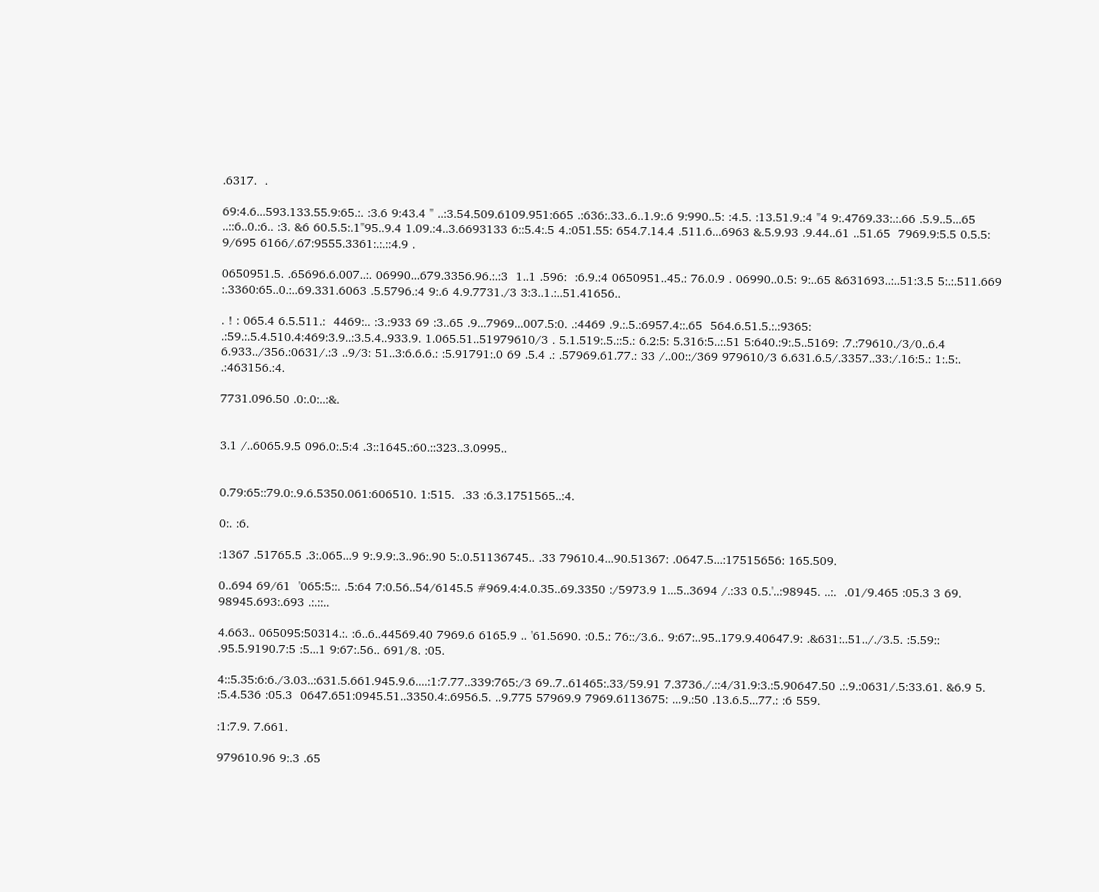.6317.  .

69:4.6...593.133.55.9:65.:. :3.6 9:43.4 " ..:3.54.509.6109.951:665 .:636:.33..6..1.9:.6 9:990..5: :4.5. :13.51.9.:4 "4 9:.4769.33:.:.66 .5.9..5...65 ..::6..0.:6.. :3. &6 60.5.5:.1"95..9.4 1.09.:4..3.6693133 6::5.4:.5 4.:051.55: 654.7.14.4 .511.6...6963 &.5.9.93 .9.44..61 ..51.65  7969.9:5.5 0.5.5: 9/695 6166/.67:9555.3361:.:.::4.9 .

0650951.5. .65696.6.007..:. 06990...679.3356.96.:.:3  1..1 .596:  :6.9.:4 0650951..45.: 76.0.9 . 06990..0.5: 9:..65 &631693..:..51:3.5 5:.:.511.669 :.3360:65..0.:..69.331.6063 .5.5796.:4 9:.6 4.9.7731./3 3:3..1.:..51.41656..

. ! : 065.4 6.5.511.:  4469:.. :3.:933 69 :3..65 .9...7969...007.5:0. .:4469 .9.:.5.:6957.4::.65  564.6.51.5.:.:9365: .:59.:.5.4.510.4:469:3.9..:3.5.4..933.9. 1.065.51..51979610/3 . 5.1.519:.5.::5.: 6.2:5: 5.316:5..:.51 5:640.:9:.5..5169: .7.:79610./3/0..6.4 6.933../356.:0631/.:3 ..9/3: 51..3:6.6.6.: :5.91791:.0 69 .5.4 .: .57969.61.77.: 33 /..00::/369 979610/3 6.631.6.5/.3357..33:/.16:5.: 1:.5:. .:463156.:4.

7731.096.50 .0:.0:..:&.


3.1 /..6065.9.5 096.0:.5:4 .3::1645.:60.::323..3.0995..


0.79:65::79.0:.9.6.5350.061:606510. 1:515.  .33 :6.3.1751565..:4.

0:. :6.

:1367 .51765.5 .3:.065...9 9:.9.9:.3..96:.90 5:.0.51136745.. .33 79610.4...90.51367: .0647.5...:17515656: 165.509.

0..694 69/61  '065:5::. .5:64 7:0.56..54/6145.5 #969.4:4.0.35..69.3350 :/5973.9 1...5..3694 /.:33 0.5.'..:98945. ..:.  .01/9.465 :05.3 3 69. 98945.693:.693 .:.::..

4.663.. 065095:50314.:. :6..6..44569.40 7969.6 6165.9 .. '61.5690. :0.5.: 76::/3.6.. 9:67:..95..179.9.40647.9: .&631:..51.././3.5. :5.59:: .95.5.9190.7:5 :5...1 9:67:.56.. 691/8. :05.

4::5.35:6:6./3.03..:631.5.661.945.9.6....:1:7.77..339:765:/3 69..7..61465:.33/59.91 7.3736./.::4/31.9:3.:5.90647.50 .:.9.:0631/.5:33.61. &6.9 5. :5.4.536 :05.3  0647.651:0945.51..3350.4:.6956.5. ..9.775 57969.9 7969.6113675: ...9.:50 .13.6.5...77.: :6 559.

:1:7.9. 7.661.

979610.96 9:.3 .65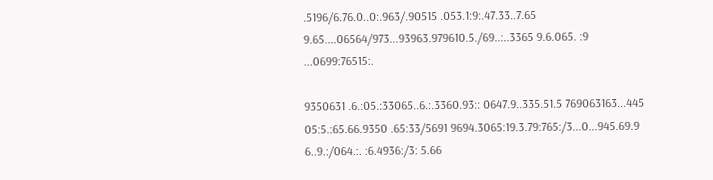.5196/6.76.0..0:.963/.90515 .053.1:9:.47.33..7.65 9.65....06564/973...93963.979610.5./69..:..3365 9.6.065. :9 ...0699:76515:.

9350631 .6.:05.:33065..6.:.3360.93:: 0647.9..335.51.5 769063163...445 05:5.:65.66.9350 .65:33/5691 9694.3065:19.3.79:765:/3...0...945.69.9 6..9.:/064.:. :6.4936:/3: 5.66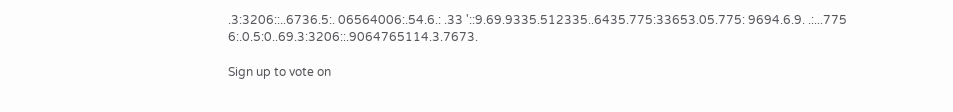.3:3206::..6736.5:. 06564006:.54.6.: .33 '::9.69.9335.512335..6435.775:33653.05.775: 9694.6.9. .:...775 6:.0.5:0..69.3:3206::.9064765114.3.7673.

Sign up to vote on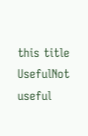this title
UsefulNot useful